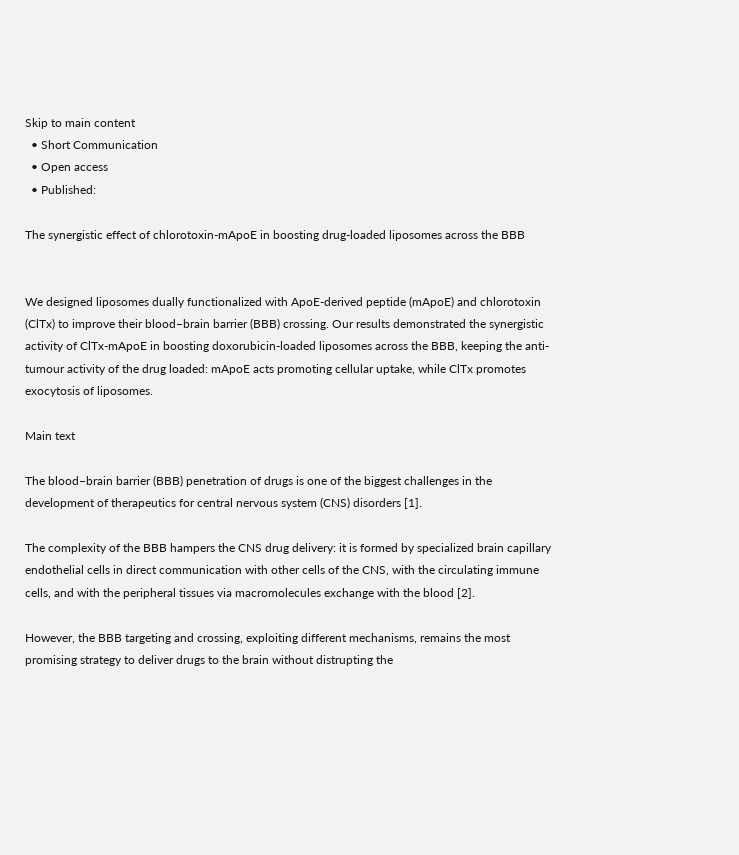Skip to main content
  • Short Communication
  • Open access
  • Published:

The synergistic effect of chlorotoxin-mApoE in boosting drug-loaded liposomes across the BBB


We designed liposomes dually functionalized with ApoE-derived peptide (mApoE) and chlorotoxin (ClTx) to improve their blood–brain barrier (BBB) crossing. Our results demonstrated the synergistic activity of ClTx-mApoE in boosting doxorubicin-loaded liposomes across the BBB, keeping the anti-tumour activity of the drug loaded: mApoE acts promoting cellular uptake, while ClTx promotes exocytosis of liposomes.

Main text

The blood–brain barrier (BBB) penetration of drugs is one of the biggest challenges in the development of therapeutics for central nervous system (CNS) disorders [1].

The complexity of the BBB hampers the CNS drug delivery: it is formed by specialized brain capillary endothelial cells in direct communication with other cells of the CNS, with the circulating immune cells, and with the peripheral tissues via macromolecules exchange with the blood [2].

However, the BBB targeting and crossing, exploiting different mechanisms, remains the most promising strategy to deliver drugs to the brain without distrupting the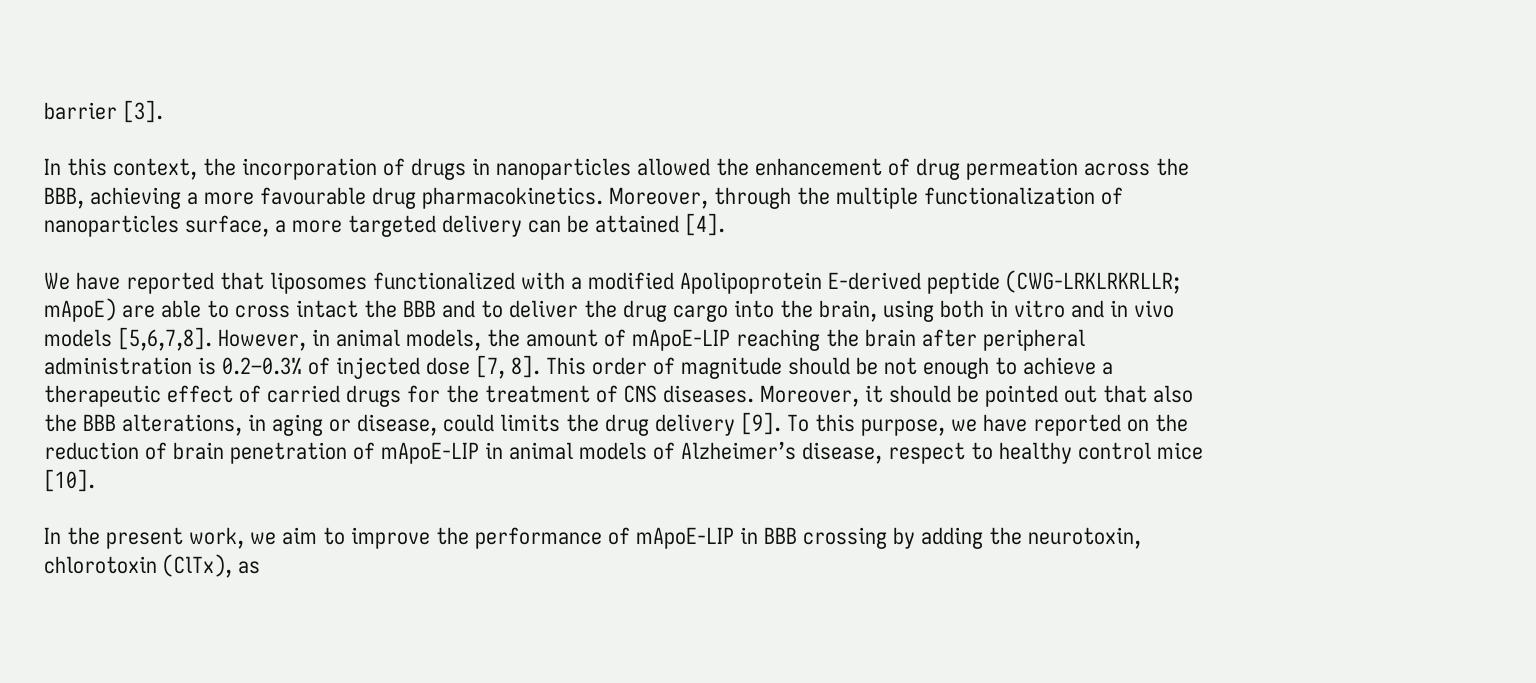barrier [3].

In this context, the incorporation of drugs in nanoparticles allowed the enhancement of drug permeation across the BBB, achieving a more favourable drug pharmacokinetics. Moreover, through the multiple functionalization of nanoparticles surface, a more targeted delivery can be attained [4].

We have reported that liposomes functionalized with a modified Apolipoprotein E-derived peptide (CWG-LRKLRKRLLR; mApoE) are able to cross intact the BBB and to deliver the drug cargo into the brain, using both in vitro and in vivo models [5,6,7,8]. However, in animal models, the amount of mApoE-LIP reaching the brain after peripheral administration is 0.2–0.3% of injected dose [7, 8]. This order of magnitude should be not enough to achieve a therapeutic effect of carried drugs for the treatment of CNS diseases. Moreover, it should be pointed out that also the BBB alterations, in aging or disease, could limits the drug delivery [9]. To this purpose, we have reported on the reduction of brain penetration of mApoE-LIP in animal models of Alzheimer’s disease, respect to healthy control mice [10].

In the present work, we aim to improve the performance of mApoE-LIP in BBB crossing by adding the neurotoxin, chlorotoxin (ClTx), as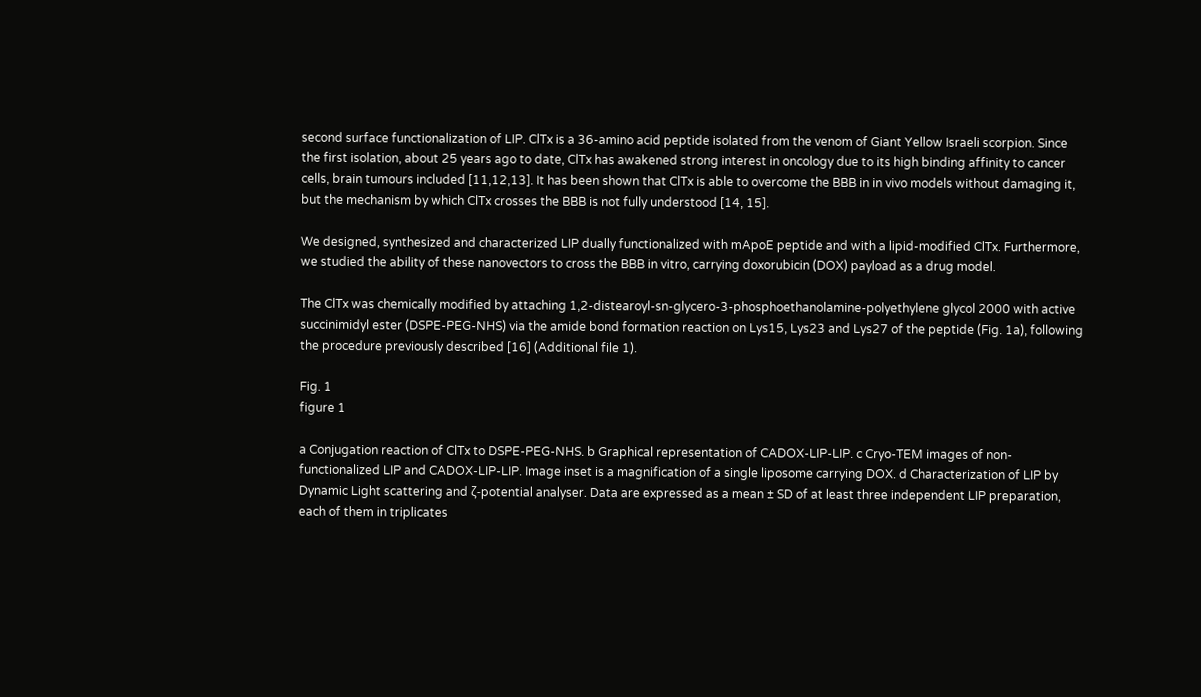second surface functionalization of LIP. ClTx is a 36-amino acid peptide isolated from the venom of Giant Yellow Israeli scorpion. Since the first isolation, about 25 years ago to date, ClTx has awakened strong interest in oncology due to its high binding affinity to cancer cells, brain tumours included [11,12,13]. It has been shown that ClTx is able to overcome the BBB in in vivo models without damaging it, but the mechanism by which ClTx crosses the BBB is not fully understood [14, 15].

We designed, synthesized and characterized LIP dually functionalized with mApoE peptide and with a lipid-modified ClTx. Furthermore, we studied the ability of these nanovectors to cross the BBB in vitro, carrying doxorubicin (DOX) payload as a drug model.

The ClTx was chemically modified by attaching 1,2-distearoyl-sn-glycero-3-phosphoethanolamine-polyethylene glycol 2000 with active succinimidyl ester (DSPE-PEG-NHS) via the amide bond formation reaction on Lys15, Lys23 and Lys27 of the peptide (Fig. 1a), following the procedure previously described [16] (Additional file 1).

Fig. 1
figure 1

a Conjugation reaction of ClTx to DSPE-PEG-NHS. b Graphical representation of CADOX-LIP-LIP. c Cryo-TEM images of non-functionalized LIP and CADOX-LIP-LIP. Image inset is a magnification of a single liposome carrying DOX. d Characterization of LIP by Dynamic Light scattering and ζ-potential analyser. Data are expressed as a mean ± SD of at least three independent LIP preparation, each of them in triplicates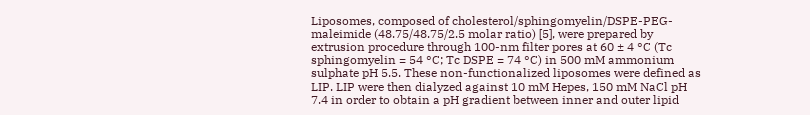Liposomes, composed of cholesterol/sphingomyelin/DSPE-PEG-maleimide (48.75/48.75/2.5 molar ratio) [5], were prepared by extrusion procedure through 100-nm filter pores at 60 ± 4 °C (Tc sphingomyelin = 54 °C; Tc DSPE = 74 °C) in 500 mM ammonium sulphate pH 5.5. These non-functionalized liposomes were defined as LIP. LIP were then dialyzed against 10 mM Hepes, 150 mM NaCl pH 7.4 in order to obtain a pH gradient between inner and outer lipid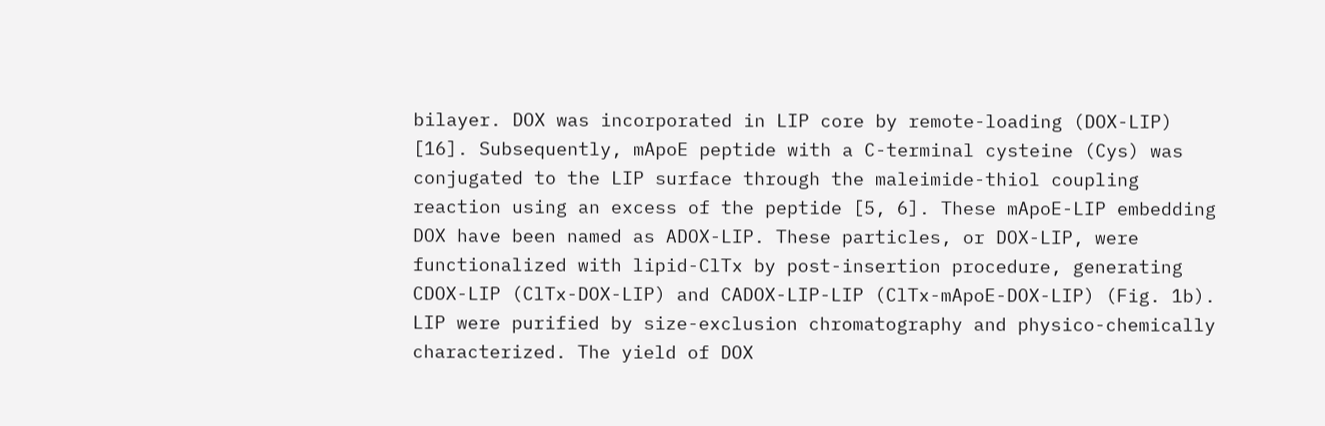bilayer. DOX was incorporated in LIP core by remote-loading (DOX-LIP) [16]. Subsequently, mApoE peptide with a C-terminal cysteine (Cys) was conjugated to the LIP surface through the maleimide-thiol coupling reaction using an excess of the peptide [5, 6]. These mApoE-LIP embedding DOX have been named as ADOX-LIP. These particles, or DOX-LIP, were functionalized with lipid-ClTx by post-insertion procedure, generating CDOX-LIP (ClTx-DOX-LIP) and CADOX-LIP-LIP (ClTx-mApoE-DOX-LIP) (Fig. 1b). LIP were purified by size-exclusion chromatography and physico-chemically characterized. The yield of DOX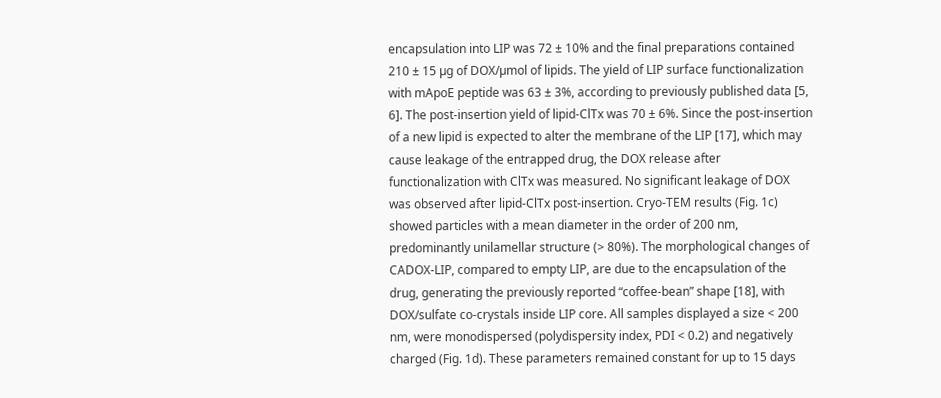encapsulation into LIP was 72 ± 10% and the final preparations contained 210 ± 15 µg of DOX/µmol of lipids. The yield of LIP surface functionalization with mApoE peptide was 63 ± 3%, according to previously published data [5, 6]. The post-insertion yield of lipid-ClTx was 70 ± 6%. Since the post-insertion of a new lipid is expected to alter the membrane of the LIP [17], which may cause leakage of the entrapped drug, the DOX release after functionalization with ClTx was measured. No significant leakage of DOX was observed after lipid-ClTx post-insertion. Cryo-TEM results (Fig. 1c) showed particles with a mean diameter in the order of 200 nm, predominantly unilamellar structure (> 80%). The morphological changes of CADOX-LIP, compared to empty LIP, are due to the encapsulation of the drug, generating the previously reported “coffee-bean” shape [18], with DOX/sulfate co-crystals inside LIP core. All samples displayed a size < 200 nm, were monodispersed (polydispersity index, PDI < 0.2) and negatively charged (Fig. 1d). These parameters remained constant for up to 15 days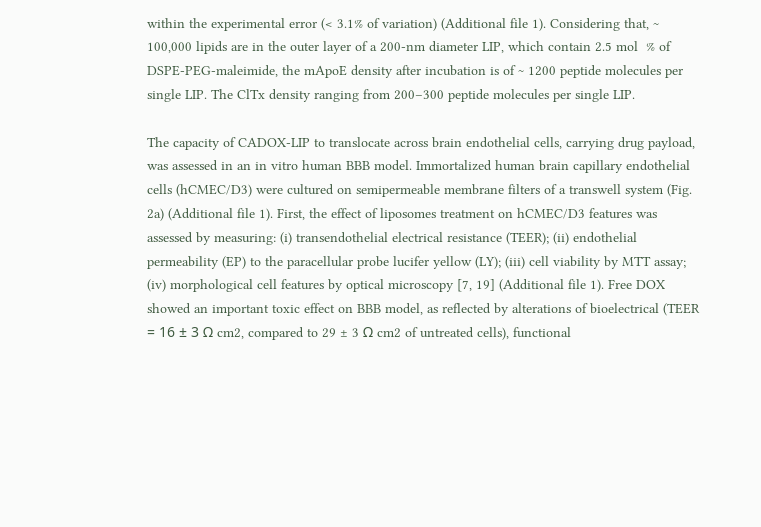within the experimental error (< 3.1% of variation) (Additional file 1). Considering that, ~ 100,000 lipids are in the outer layer of a 200-nm diameter LIP, which contain 2.5 mol  % of DSPE-PEG-maleimide, the mApoE density after incubation is of ~ 1200 peptide molecules per single LIP. The ClTx density ranging from 200–300 peptide molecules per single LIP.

The capacity of CADOX-LIP to translocate across brain endothelial cells, carrying drug payload, was assessed in an in vitro human BBB model. Immortalized human brain capillary endothelial cells (hCMEC/D3) were cultured on semipermeable membrane filters of a transwell system (Fig. 2a) (Additional file 1). First, the effect of liposomes treatment on hCMEC/D3 features was assessed by measuring: (i) transendothelial electrical resistance (TEER); (ii) endothelial permeability (EP) to the paracellular probe lucifer yellow (LY); (iii) cell viability by MTT assay; (iv) morphological cell features by optical microscopy [7, 19] (Additional file 1). Free DOX showed an important toxic effect on BBB model, as reflected by alterations of bioelectrical (TEER = 16 ± 3 Ω cm2, compared to 29 ± 3 Ω cm2 of untreated cells), functional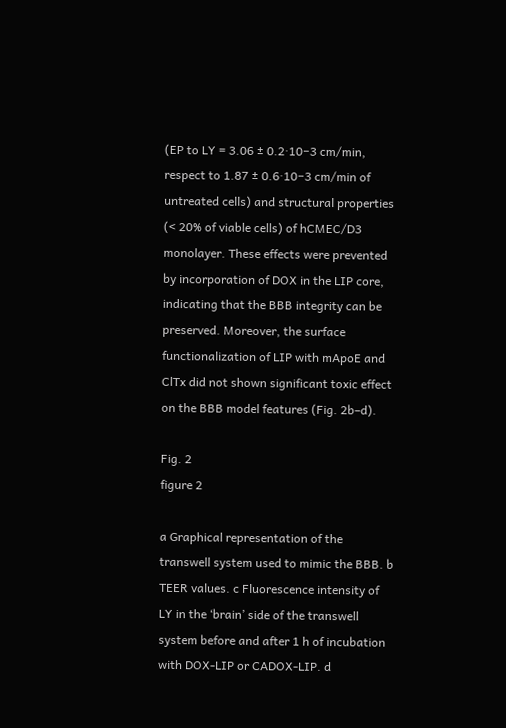(EP to LY = 3.06 ± 0.2·10−3 cm/min, respect to 1.87 ± 0.6·10−3 cm/min of untreated cells) and structural properties (< 20% of viable cells) of hCMEC/D3 monolayer. These effects were prevented by incorporation of DOX in the LIP core, indicating that the BBB integrity can be preserved. Moreover, the surface functionalization of LIP with mApoE and ClTx did not shown significant toxic effect on the BBB model features (Fig. 2b–d).

Fig. 2
figure 2

a Graphical representation of the transwell system used to mimic the BBB. b TEER values. c Fluorescence intensity of LY in the ‘brain’ side of the transwell system before and after 1 h of incubation with DOX-LIP or CADOX-LIP. d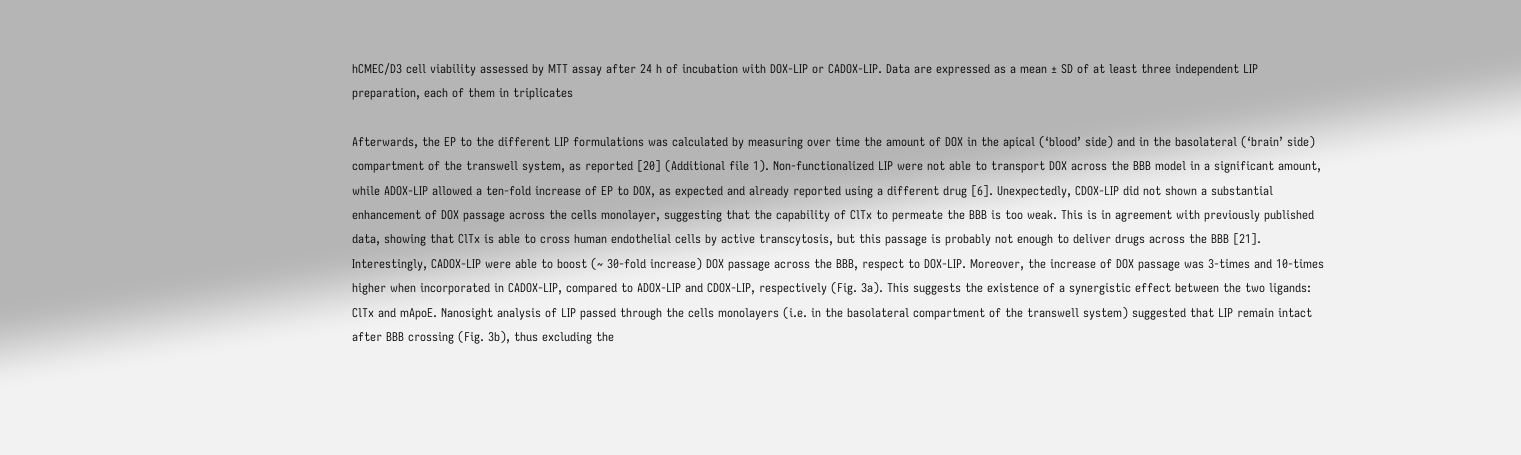hCMEC/D3 cell viability assessed by MTT assay after 24 h of incubation with DOX-LIP or CADOX-LIP. Data are expressed as a mean ± SD of at least three independent LIP preparation, each of them in triplicates

Afterwards, the EP to the different LIP formulations was calculated by measuring over time the amount of DOX in the apical (‘blood’ side) and in the basolateral (‘brain’ side) compartment of the transwell system, as reported [20] (Additional file 1). Non-functionalized LIP were not able to transport DOX across the BBB model in a significant amount, while ADOX-LIP allowed a ten-fold increase of EP to DOX, as expected and already reported using a different drug [6]. Unexpectedly, CDOX-LIP did not shown a substantial enhancement of DOX passage across the cells monolayer, suggesting that the capability of ClTx to permeate the BBB is too weak. This is in agreement with previously published data, showing that ClTx is able to cross human endothelial cells by active transcytosis, but this passage is probably not enough to deliver drugs across the BBB [21]. Interestingly, CADOX-LIP were able to boost (~ 30-fold increase) DOX passage across the BBB, respect to DOX-LIP. Moreover, the increase of DOX passage was 3-times and 10-times higher when incorporated in CADOX-LIP, compared to ADOX-LIP and CDOX-LIP, respectively (Fig. 3a). This suggests the existence of a synergistic effect between the two ligands: ClTx and mApoE. Nanosight analysis of LIP passed through the cells monolayers (i.e. in the basolateral compartment of the transwell system) suggested that LIP remain intact after BBB crossing (Fig. 3b), thus excluding the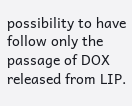possibility to have follow only the passage of DOX released from LIP.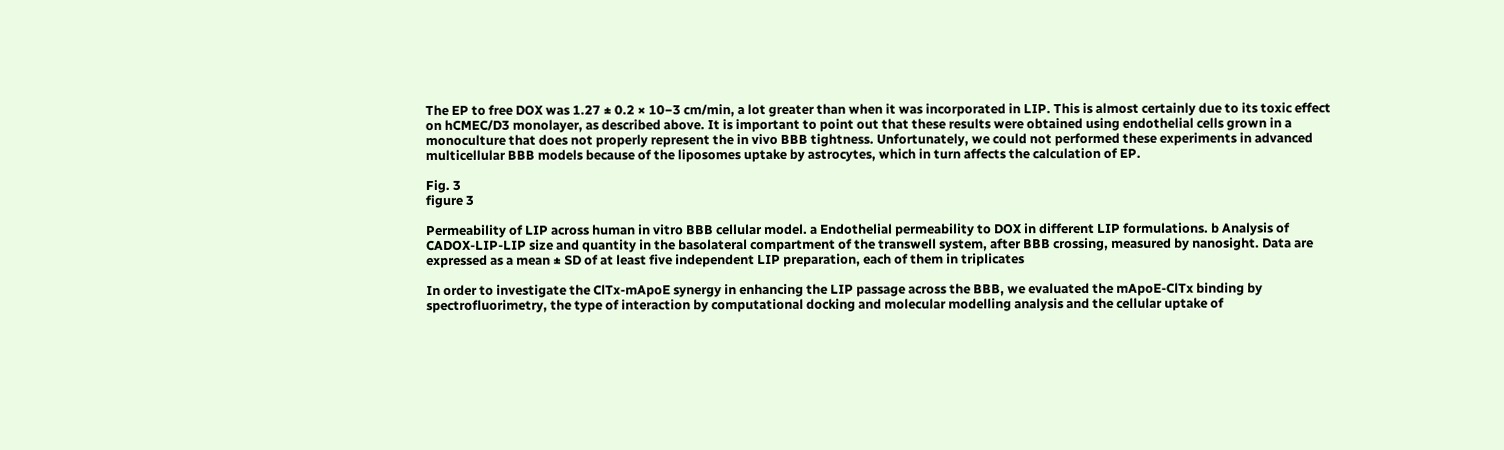The EP to free DOX was 1.27 ± 0.2 × 10−3 cm/min, a lot greater than when it was incorporated in LIP. This is almost certainly due to its toxic effect on hCMEC/D3 monolayer, as described above. It is important to point out that these results were obtained using endothelial cells grown in a monoculture that does not properly represent the in vivo BBB tightness. Unfortunately, we could not performed these experiments in advanced multicellular BBB models because of the liposomes uptake by astrocytes, which in turn affects the calculation of EP.

Fig. 3
figure 3

Permeability of LIP across human in vitro BBB cellular model. a Endothelial permeability to DOX in different LIP formulations. b Analysis of CADOX-LIP-LIP size and quantity in the basolateral compartment of the transwell system, after BBB crossing, measured by nanosight. Data are expressed as a mean ± SD of at least five independent LIP preparation, each of them in triplicates

In order to investigate the ClTx-mApoE synergy in enhancing the LIP passage across the BBB, we evaluated the mApoE-ClTx binding by spectrofluorimetry, the type of interaction by computational docking and molecular modelling analysis and the cellular uptake of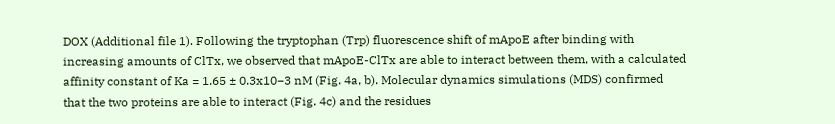DOX (Additional file 1). Following the tryptophan (Trp) fluorescence shift of mApoE after binding with increasing amounts of ClTx, we observed that mApoE-ClTx are able to interact between them, with a calculated affinity constant of Ka = 1.65 ± 0.3x10−3 nM (Fig. 4a, b). Molecular dynamics simulations (MDS) confirmed that the two proteins are able to interact (Fig. 4c) and the residues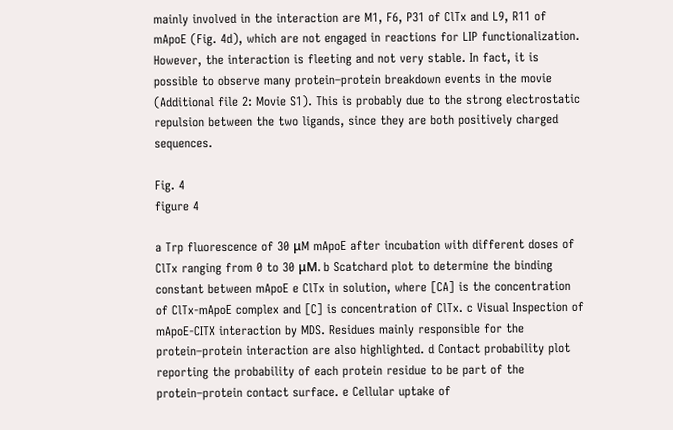mainly involved in the interaction are M1, F6, P31 of ClTx and L9, R11 of mApoE (Fig. 4d), which are not engaged in reactions for LIP functionalization. However, the interaction is fleeting and not very stable. In fact, it is possible to observe many protein–protein breakdown events in the movie (Additional file 2: Movie S1). This is probably due to the strong electrostatic repulsion between the two ligands, since they are both positively charged sequences.

Fig. 4
figure 4

a Trp fluorescence of 30 μM mApoE after incubation with different doses of ClTx ranging from 0 to 30 μM. b Scatchard plot to determine the binding constant between mApoE e ClTx in solution, where [CA] is the concentration of ClTx-mApoE complex and [C] is concentration of ClTx. c Visual Inspection of mApoE-CITX interaction by MDS. Residues mainly responsible for the protein–protein interaction are also highlighted. d Contact probability plot reporting the probability of each protein residue to be part of the protein–protein contact surface. e Cellular uptake of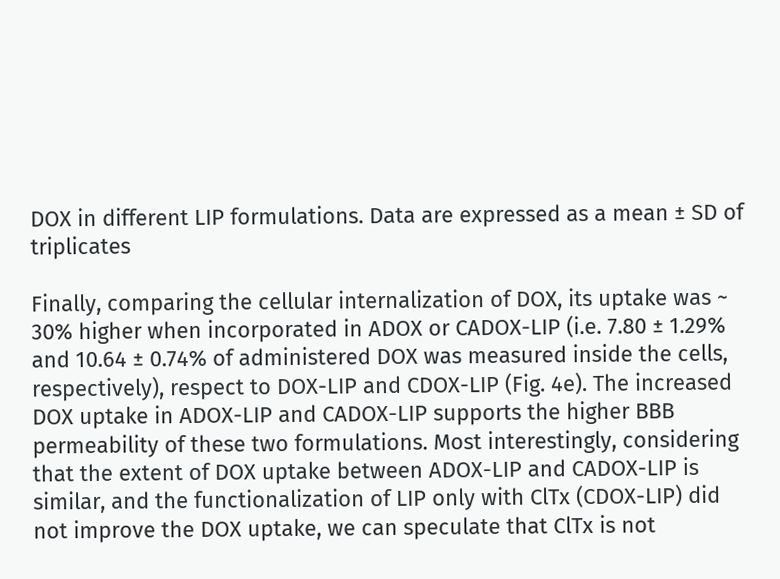DOX in different LIP formulations. Data are expressed as a mean ± SD of triplicates

Finally, comparing the cellular internalization of DOX, its uptake was ~ 30% higher when incorporated in ADOX or CADOX-LIP (i.e. 7.80 ± 1.29% and 10.64 ± 0.74% of administered DOX was measured inside the cells, respectively), respect to DOX-LIP and CDOX-LIP (Fig. 4e). The increased DOX uptake in ADOX-LIP and CADOX-LIP supports the higher BBB permeability of these two formulations. Most interestingly, considering that the extent of DOX uptake between ADOX-LIP and CADOX-LIP is similar, and the functionalization of LIP only with ClTx (CDOX-LIP) did not improve the DOX uptake, we can speculate that ClTx is not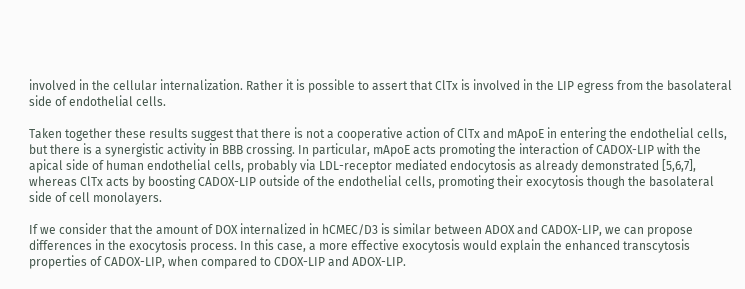involved in the cellular internalization. Rather it is possible to assert that ClTx is involved in the LIP egress from the basolateral side of endothelial cells.

Taken together these results suggest that there is not a cooperative action of ClTx and mApoE in entering the endothelial cells, but there is a synergistic activity in BBB crossing. In particular, mApoE acts promoting the interaction of CADOX-LIP with the apical side of human endothelial cells, probably via LDL-receptor mediated endocytosis as already demonstrated [5,6,7], whereas ClTx acts by boosting CADOX-LIP outside of the endothelial cells, promoting their exocytosis though the basolateral side of cell monolayers.

If we consider that the amount of DOX internalized in hCMEC/D3 is similar between ADOX and CADOX-LIP, we can propose differences in the exocytosis process. In this case, a more effective exocytosis would explain the enhanced transcytosis properties of CADOX-LIP, when compared to CDOX-LIP and ADOX-LIP.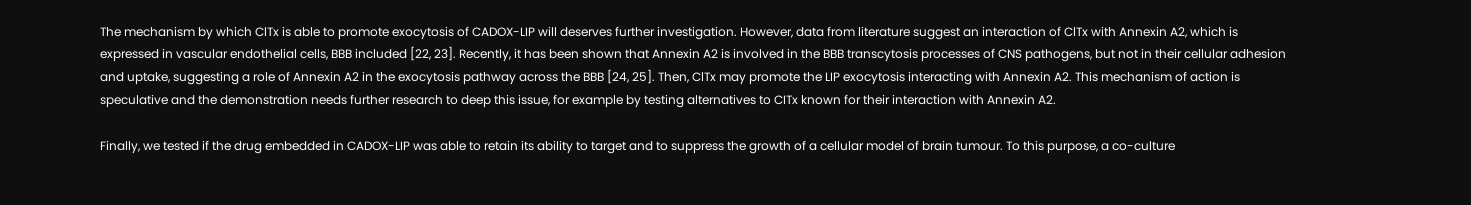The mechanism by which ClTx is able to promote exocytosis of CADOX-LIP will deserves further investigation. However, data from literature suggest an interaction of ClTx with Annexin A2, which is expressed in vascular endothelial cells, BBB included [22, 23]. Recently, it has been shown that Annexin A2 is involved in the BBB transcytosis processes of CNS pathogens, but not in their cellular adhesion and uptake, suggesting a role of Annexin A2 in the exocytosis pathway across the BBB [24, 25]. Then, ClTx may promote the LIP exocytosis interacting with Annexin A2. This mechanism of action is speculative and the demonstration needs further research to deep this issue, for example by testing alternatives to CITx known for their interaction with Annexin A2.

Finally, we tested if the drug embedded in CADOX-LIP was able to retain its ability to target and to suppress the growth of a cellular model of brain tumour. To this purpose, a co-culture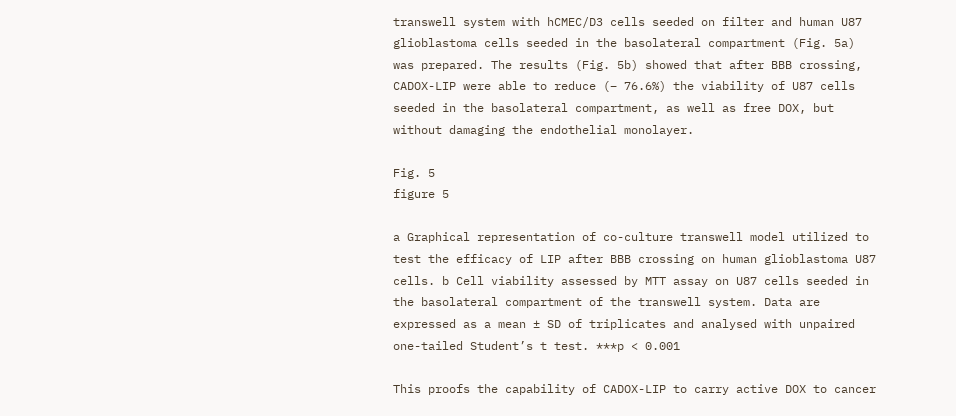transwell system with hCMEC/D3 cells seeded on filter and human U87 glioblastoma cells seeded in the basolateral compartment (Fig. 5a) was prepared. The results (Fig. 5b) showed that after BBB crossing, CADOX-LIP were able to reduce (− 76.6%) the viability of U87 cells seeded in the basolateral compartment, as well as free DOX, but without damaging the endothelial monolayer.

Fig. 5
figure 5

a Graphical representation of co-culture transwell model utilized to test the efficacy of LIP after BBB crossing on human glioblastoma U87 cells. b Cell viability assessed by MTT assay on U87 cells seeded in the basolateral compartment of the transwell system. Data are expressed as a mean ± SD of triplicates and analysed with unpaired one-tailed Student’s t test. ***p < 0.001

This proofs the capability of CADOX-LIP to carry active DOX to cancer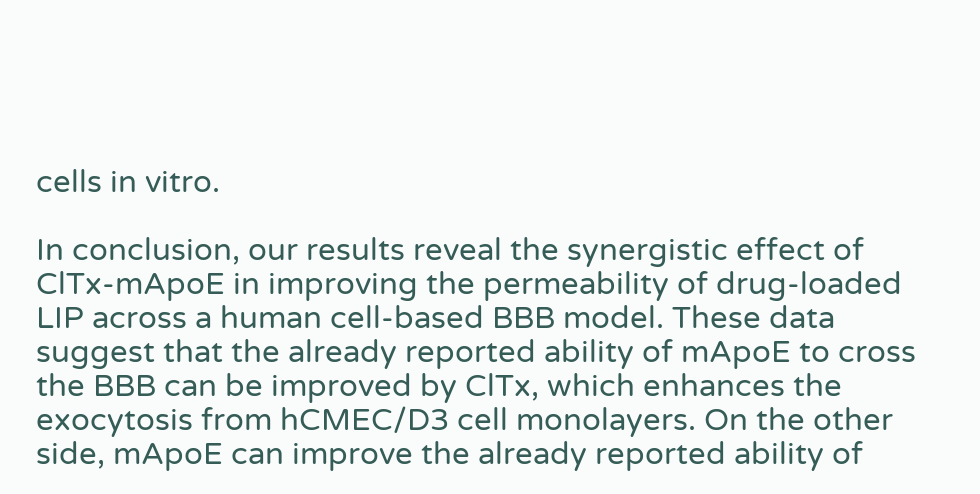cells in vitro.

In conclusion, our results reveal the synergistic effect of ClTx-mApoE in improving the permeability of drug-loaded LIP across a human cell-based BBB model. These data suggest that the already reported ability of mApoE to cross the BBB can be improved by ClTx, which enhances the exocytosis from hCMEC/D3 cell monolayers. On the other side, mApoE can improve the already reported ability of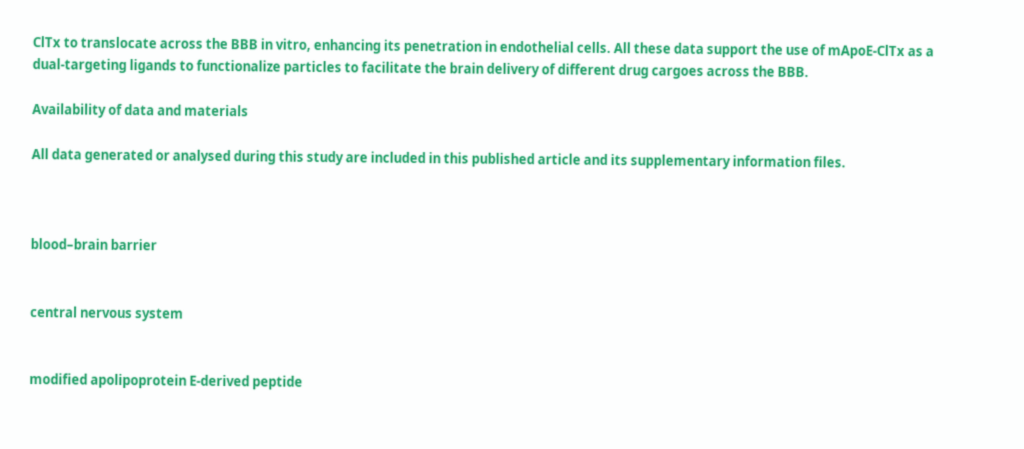ClTx to translocate across the BBB in vitro, enhancing its penetration in endothelial cells. All these data support the use of mApoE-ClTx as a dual-targeting ligands to functionalize particles to facilitate the brain delivery of different drug cargoes across the BBB.

Availability of data and materials

All data generated or analysed during this study are included in this published article and its supplementary information files.



blood–brain barrier


central nervous system


modified apolipoprotein E-derived peptide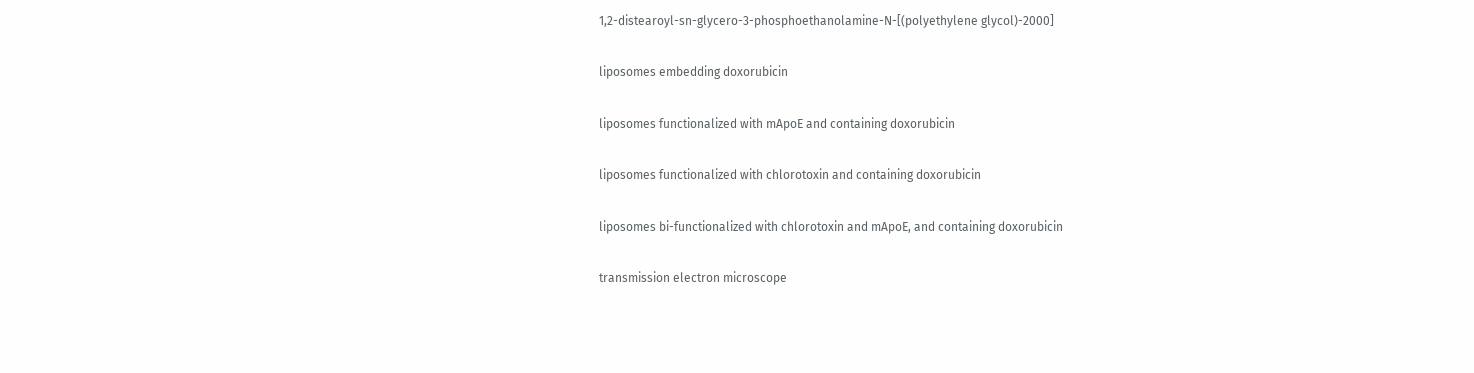1,2-distearoyl-sn-glycero-3-phosphoethanolamine-N-[(polyethylene glycol)-2000]


liposomes embedding doxorubicin


liposomes functionalized with mApoE and containing doxorubicin


liposomes functionalized with chlorotoxin and containing doxorubicin


liposomes bi-functionalized with chlorotoxin and mApoE, and containing doxorubicin


transmission electron microscope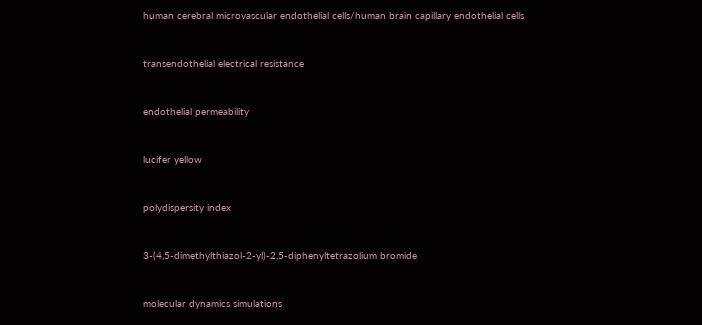human cerebral microvascular endothelial cells/human brain capillary endothelial cells


transendothelial electrical resistance


endothelial permeability


lucifer yellow


polydispersity index


3-(4,5-dimethylthiazol-2-yl)-2,5-diphenyltetrazolium bromide


molecular dynamics simulations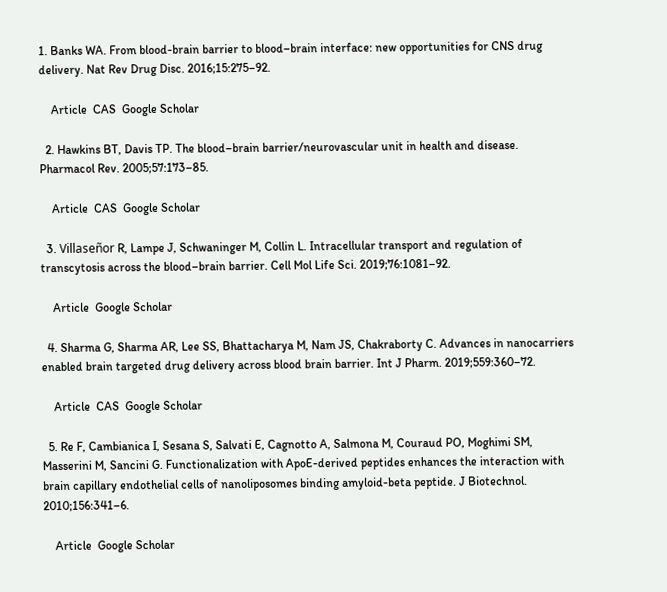1. Banks WA. From blood-brain barrier to blood–brain interface: new opportunities for CNS drug delivery. Nat Rev Drug Disc. 2016;15:275–92.

    Article  CAS  Google Scholar

  2. Hawkins BT, Davis TP. The blood–brain barrier/neurovascular unit in health and disease. Pharmacol Rev. 2005;57:173–85.

    Article  CAS  Google Scholar

  3. Villaseñor R, Lampe J, Schwaninger M, Collin L. Intracellular transport and regulation of transcytosis across the blood–brain barrier. Cell Mol Life Sci. 2019;76:1081–92.

    Article  Google Scholar

  4. Sharma G, Sharma AR, Lee SS, Bhattacharya M, Nam JS, Chakraborty C. Advances in nanocarriers enabled brain targeted drug delivery across blood brain barrier. Int J Pharm. 2019;559:360–72.

    Article  CAS  Google Scholar

  5. Re F, Cambianica I, Sesana S, Salvati E, Cagnotto A, Salmona M, Couraud PO, Moghimi SM, Masserini M, Sancini G. Functionalization with ApoE-derived peptides enhances the interaction with brain capillary endothelial cells of nanoliposomes binding amyloid-beta peptide. J Biotechnol. 2010;156:341–6.

    Article  Google Scholar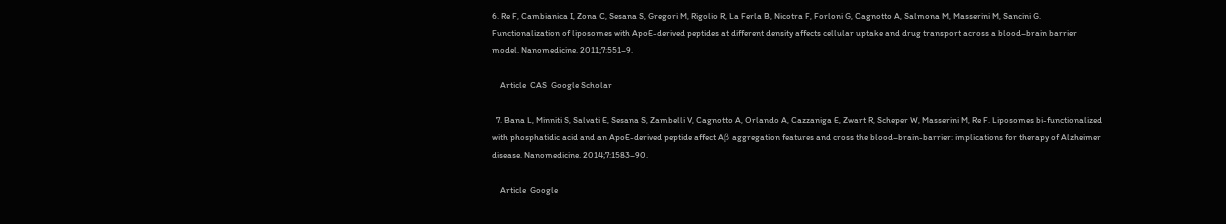6. Re F, Cambianica I, Zona C, Sesana S, Gregori M, Rigolio R, La Ferla B, Nicotra F, Forloni G, Cagnotto A, Salmona M, Masserini M, Sancini G. Functionalization of liposomes with ApoE-derived peptides at different density affects cellular uptake and drug transport across a blood–brain barrier model. Nanomedicine. 2011;7:551–9.

    Article  CAS  Google Scholar

  7. Bana L, Minniti S, Salvati E, Sesana S, Zambelli V, Cagnotto A, Orlando A, Cazzaniga E, Zwart R, Scheper W, Masserini M, Re F. Liposomes bi-functionalized with phosphatidic acid and an ApoE-derived peptide affect Aβ aggregation features and cross the blood–brain-barrier: implications for therapy of Alzheimer disease. Nanomedicine. 2014;7:1583–90.

    Article  Google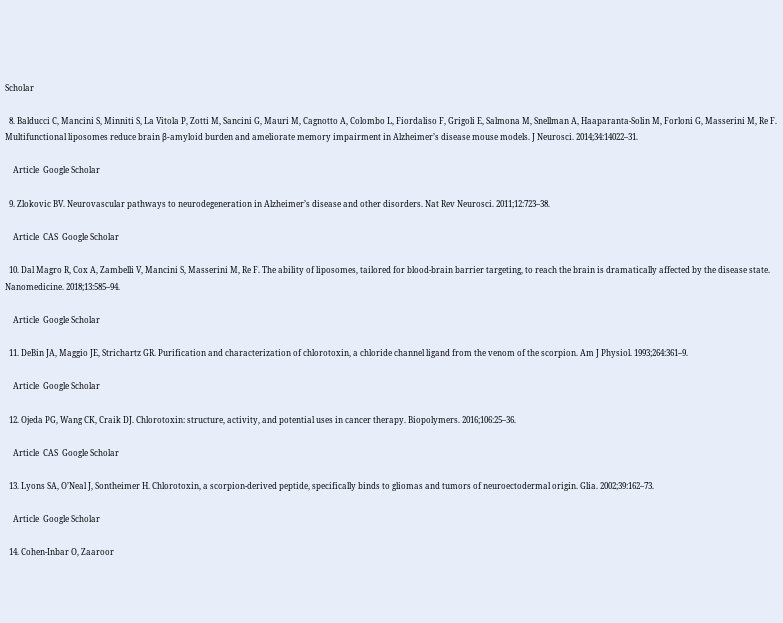Scholar

  8. Balducci C, Mancini S, Minniti S, La Vitola P, Zotti M, Sancini G, Mauri M, Cagnotto A, Colombo L, Fiordaliso F, Grigoli E, Salmona M, Snellman A, Haaparanta-Solin M, Forloni G, Masserini M, Re F. Multifunctional liposomes reduce brain β-amyloid burden and ameliorate memory impairment in Alzheimer’s disease mouse models. J Neurosci. 2014;34:14022–31.

    Article  Google Scholar

  9. Zlokovic BV. Neurovascular pathways to neurodegeneration in Alzheimer’s disease and other disorders. Nat Rev Neurosci. 2011;12:723–38.

    Article  CAS  Google Scholar

  10. Dal Magro R, Cox A, Zambelli V, Mancini S, Masserini M, Re F. The ability of liposomes, tailored for blood-brain barrier targeting, to reach the brain is dramatically affected by the disease state. Nanomedicine. 2018;13:585–94.

    Article  Google Scholar

  11. DeBin JA, Maggio JE, Strichartz GR. Purification and characterization of chlorotoxin, a chloride channel ligand from the venom of the scorpion. Am J Physiol. 1993;264:361–9.

    Article  Google Scholar

  12. Ojeda PG, Wang CK, Craik DJ. Chlorotoxin: structure, activity, and potential uses in cancer therapy. Biopolymers. 2016;106:25–36.

    Article  CAS  Google Scholar

  13. Lyons SA, O’Neal J, Sontheimer H. Chlorotoxin, a scorpion-derived peptide, specifically binds to gliomas and tumors of neuroectodermal origin. Glia. 2002;39:162–73.

    Article  Google Scholar

  14. Cohen-Inbar O, Zaaroor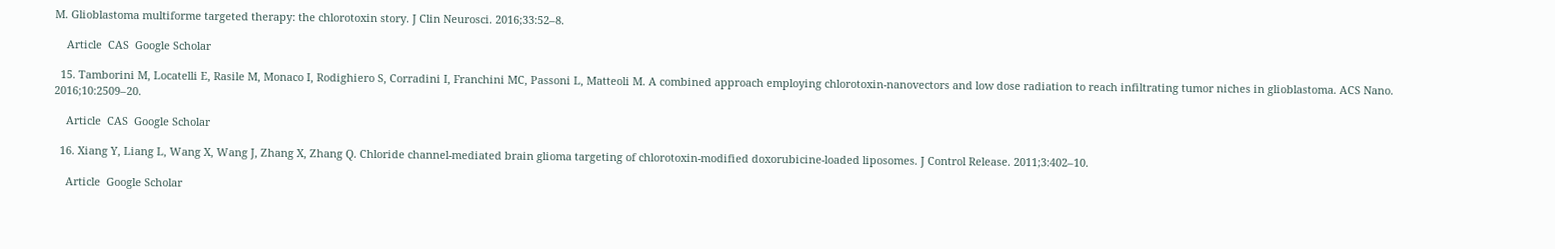M. Glioblastoma multiforme targeted therapy: the chlorotoxin story. J Clin Neurosci. 2016;33:52–8.

    Article  CAS  Google Scholar

  15. Tamborini M, Locatelli E, Rasile M, Monaco I, Rodighiero S, Corradini I, Franchini MC, Passoni L, Matteoli M. A combined approach employing chlorotoxin-nanovectors and low dose radiation to reach infiltrating tumor niches in glioblastoma. ACS Nano. 2016;10:2509–20.

    Article  CAS  Google Scholar

  16. Xiang Y, Liang L, Wang X, Wang J, Zhang X, Zhang Q. Chloride channel-mediated brain glioma targeting of chlorotoxin-modified doxorubicine-loaded liposomes. J Control Release. 2011;3:402–10.

    Article  Google Scholar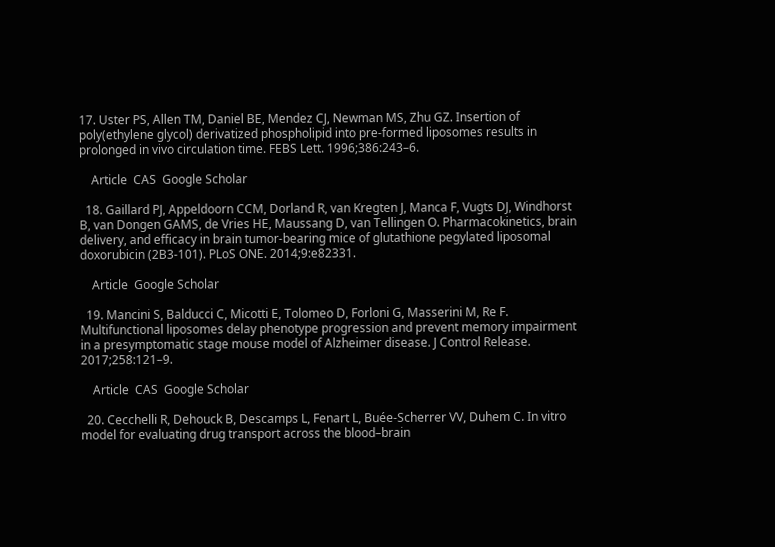17. Uster PS, Allen TM, Daniel BE, Mendez CJ, Newman MS, Zhu GZ. Insertion of poly(ethylene glycol) derivatized phospholipid into pre-formed liposomes results in prolonged in vivo circulation time. FEBS Lett. 1996;386:243–6.

    Article  CAS  Google Scholar

  18. Gaillard PJ, Appeldoorn CCM, Dorland R, van Kregten J, Manca F, Vugts DJ, Windhorst B, van Dongen GAMS, de Vries HE, Maussang D, van Tellingen O. Pharmacokinetics, brain delivery, and efficacy in brain tumor-bearing mice of glutathione pegylated liposomal doxorubicin (2B3-101). PLoS ONE. 2014;9:e82331.

    Article  Google Scholar

  19. Mancini S, Balducci C, Micotti E, Tolomeo D, Forloni G, Masserini M, Re F. Multifunctional liposomes delay phenotype progression and prevent memory impairment in a presymptomatic stage mouse model of Alzheimer disease. J Control Release. 2017;258:121–9.

    Article  CAS  Google Scholar

  20. Cecchelli R, Dehouck B, Descamps L, Fenart L, Buée-Scherrer VV, Duhem C. In vitro model for evaluating drug transport across the blood–brain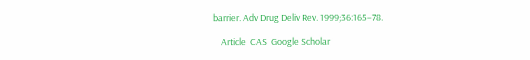barrier. Adv Drug Deliv Rev. 1999;36:165–78.

    Article  CAS  Google Scholar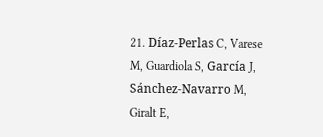21. Díaz-Perlas C, Varese M, Guardiola S, García J, Sánchez-Navarro M, Giralt E,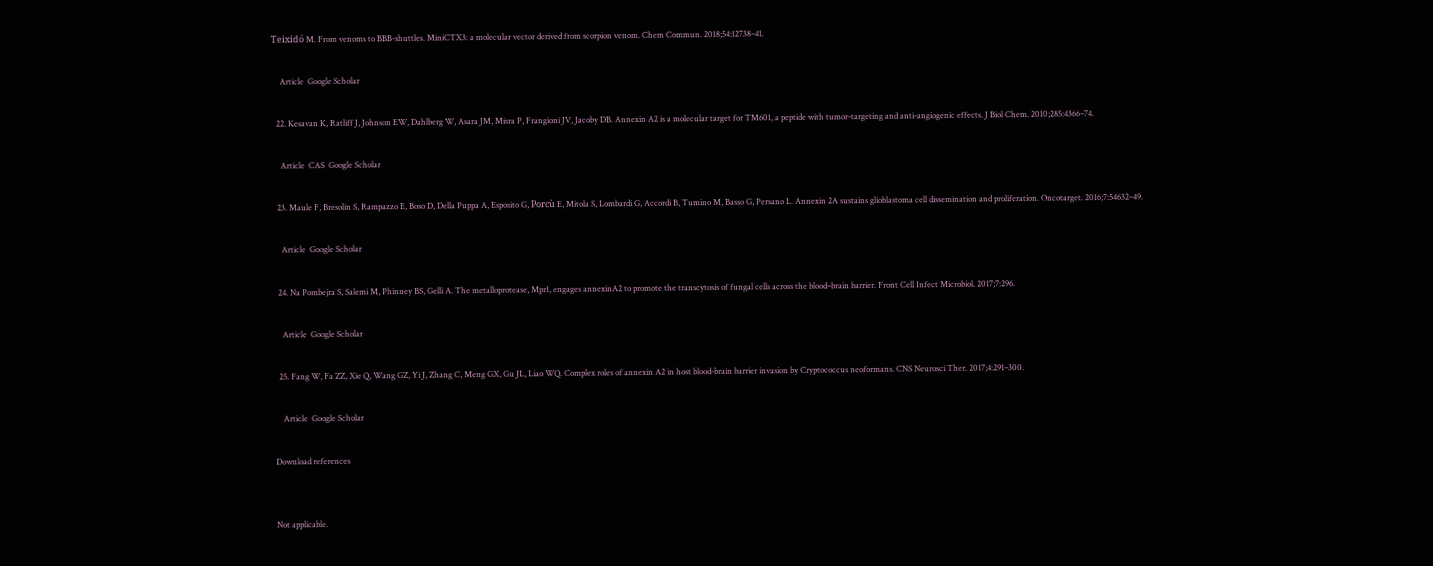Teixidó M. From venoms to BBB-shuttles. MiniCTX3: a molecular vector derived from scorpion venom. Chem Commun. 2018;54:12738–41.

    Article  Google Scholar

  22. Kesavan K, Ratliff J, Johnson EW, Dahlberg W, Asara JM, Misra P, Frangioni JV, Jacoby DB. Annexin A2 is a molecular target for TM601, a peptide with tumor-targeting and anti-angiogenic effects. J Biol Chem. 2010;285:4366–74.

    Article  CAS  Google Scholar

  23. Maule F, Bresolin S, Rampazzo E, Boso D, Della Puppa A, Esposito G, Porcù E, Mitola S, Lombardi G, Accordi B, Tumino M, Basso G, Persano L. Annexin 2A sustains glioblastoma cell dissemination and proliferation. Oncotarget. 2016;7:54632–49.

    Article  Google Scholar

  24. Na Pombejra S, Salemi M, Phinney BS, Gelli A. The metalloprotease, Mpr1, engages annexinA2 to promote the transcytosis of fungal cells across the blood–brain barrier. Front Cell Infect Microbiol. 2017;7:296.

    Article  Google Scholar

  25. Fang W, Fa ZZ, Xie Q, Wang GZ, Yi J, Zhang C, Meng GX, Gu JL, Liao WQ. Complex roles of annexin A2 in host blood-brain barrier invasion by Cryptococcus neoformans. CNS Neurosci Ther. 2017;4:291–300.

    Article  Google Scholar

Download references


Not applicable.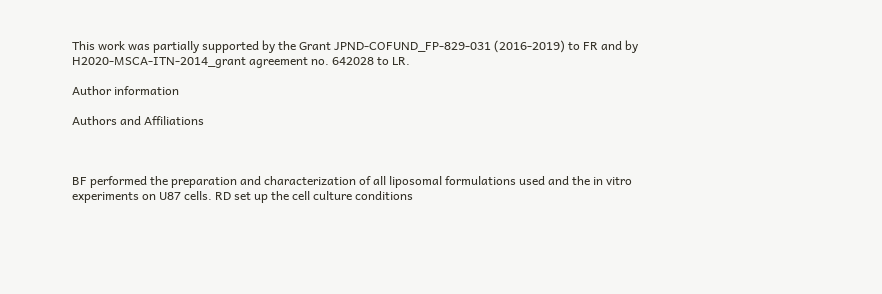This work was partially supported by the Grant JPND-COFUND_FP-829-031 (2016-2019) to FR and by H2020-MSCA-ITN-2014_grant agreement no. 642028 to LR.

Author information

Authors and Affiliations



BF performed the preparation and characterization of all liposomal formulations used and the in vitro experiments on U87 cells. RD set up the cell culture conditions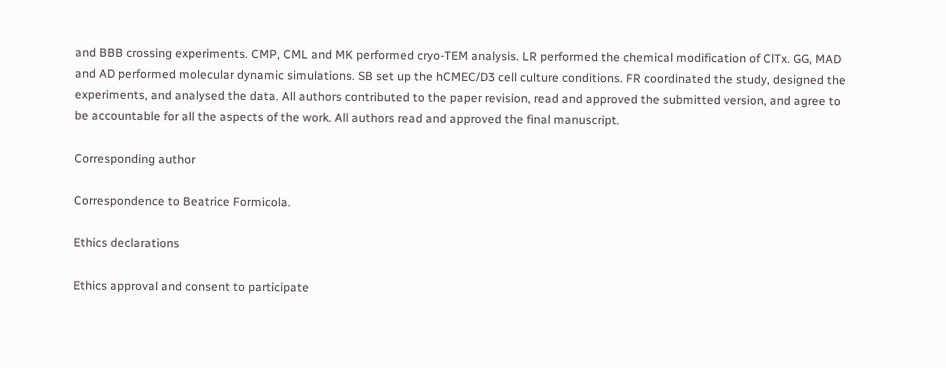and BBB crossing experiments. CMP, CML and MK performed cryo-TEM analysis. LR performed the chemical modification of ClTx. GG, MAD and AD performed molecular dynamic simulations. SB set up the hCMEC/D3 cell culture conditions. FR coordinated the study, designed the experiments, and analysed the data. All authors contributed to the paper revision, read and approved the submitted version, and agree to be accountable for all the aspects of the work. All authors read and approved the final manuscript.

Corresponding author

Correspondence to Beatrice Formicola.

Ethics declarations

Ethics approval and consent to participate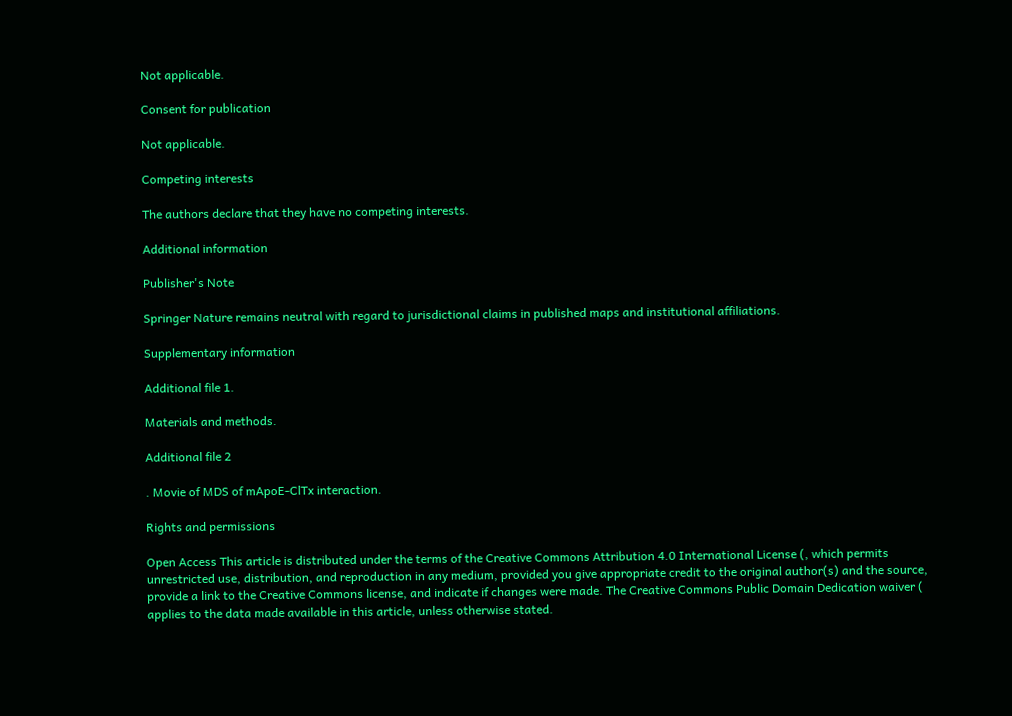Not applicable.

Consent for publication

Not applicable.

Competing interests

The authors declare that they have no competing interests.

Additional information

Publisher's Note

Springer Nature remains neutral with regard to jurisdictional claims in published maps and institutional affiliations.

Supplementary information

Additional file 1.

Materials and methods.

Additional file 2

. Movie of MDS of mApoE-ClTx interaction.

Rights and permissions

Open Access This article is distributed under the terms of the Creative Commons Attribution 4.0 International License (, which permits unrestricted use, distribution, and reproduction in any medium, provided you give appropriate credit to the original author(s) and the source, provide a link to the Creative Commons license, and indicate if changes were made. The Creative Commons Public Domain Dedication waiver ( applies to the data made available in this article, unless otherwise stated.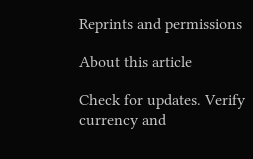Reprints and permissions

About this article

Check for updates. Verify currency and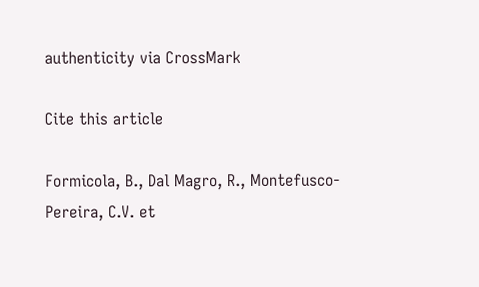authenticity via CrossMark

Cite this article

Formicola, B., Dal Magro, R., Montefusco-Pereira, C.V. et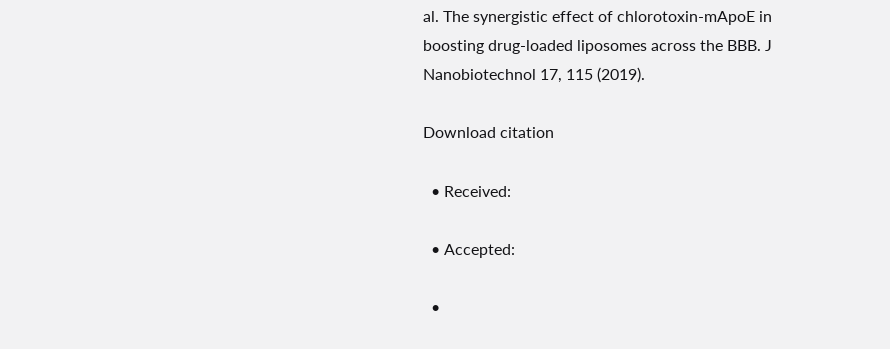al. The synergistic effect of chlorotoxin-mApoE in boosting drug-loaded liposomes across the BBB. J Nanobiotechnol 17, 115 (2019).

Download citation

  • Received:

  • Accepted:

  •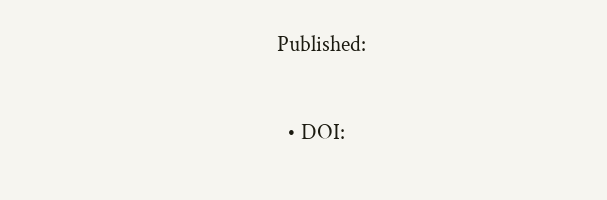Published:

  • DOI: